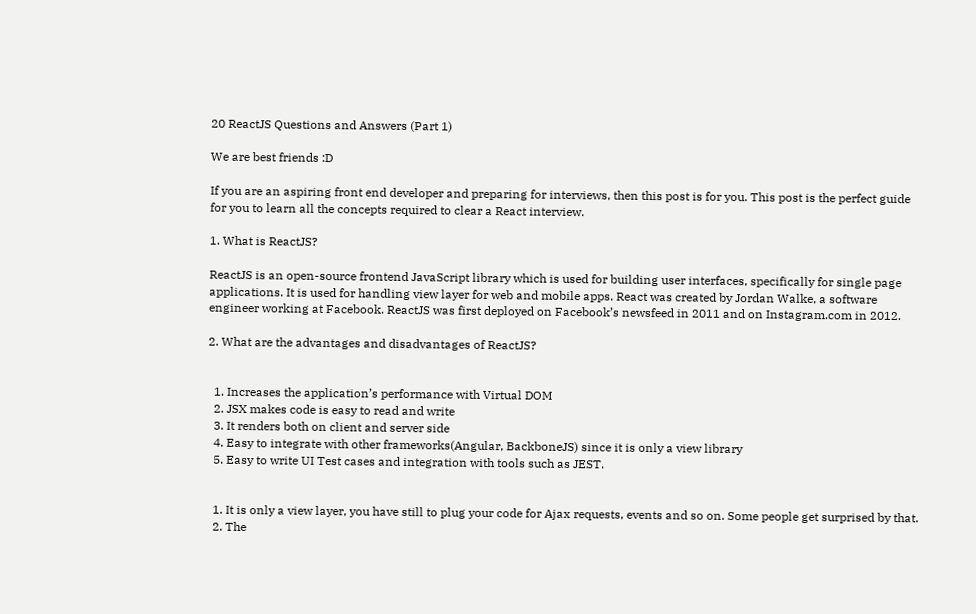20 ReactJS Questions and Answers (Part 1)

We are best friends :D

If you are an aspiring front end developer and preparing for interviews, then this post is for you. This post is the perfect guide for you to learn all the concepts required to clear a React interview.

1. What is ReactJS?

ReactJS is an open-source frontend JavaScript library which is used for building user interfaces, specifically for single page applications. It is used for handling view layer for web and mobile apps. React was created by Jordan Walke, a software engineer working at Facebook. ReactJS was first deployed on Facebook’s newsfeed in 2011 and on Instagram.com in 2012.

2. What are the advantages and disadvantages of ReactJS?


  1. Increases the application’s performance with Virtual DOM
  2. JSX makes code is easy to read and write
  3. It renders both on client and server side
  4. Easy to integrate with other frameworks(Angular, BackboneJS) since it is only a view library
  5. Easy to write UI Test cases and integration with tools such as JEST.


  1. It is only a view layer, you have still to plug your code for Ajax requests, events and so on. Some people get surprised by that.
  2. The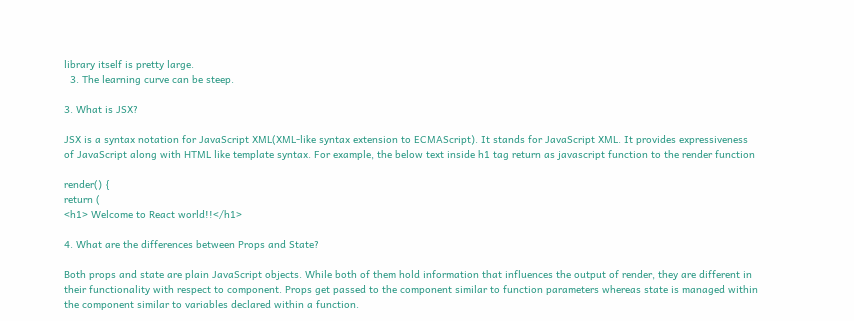library itself is pretty large.
  3. The learning curve can be steep.

3. What is JSX?

JSX is a syntax notation for JavaScript XML(XML-like syntax extension to ECMAScript). It stands for JavaScript XML. It provides expressiveness of JavaScript along with HTML like template syntax. For example, the below text inside h1 tag return as javascript function to the render function

render() {
return (
<h1> Welcome to React world!!</h1>

4. What are the differences between Props and State?

Both props and state are plain JavaScript objects. While both of them hold information that influences the output of render, they are different in their functionality with respect to component. Props get passed to the component similar to function parameters whereas state is managed within the component similar to variables declared within a function.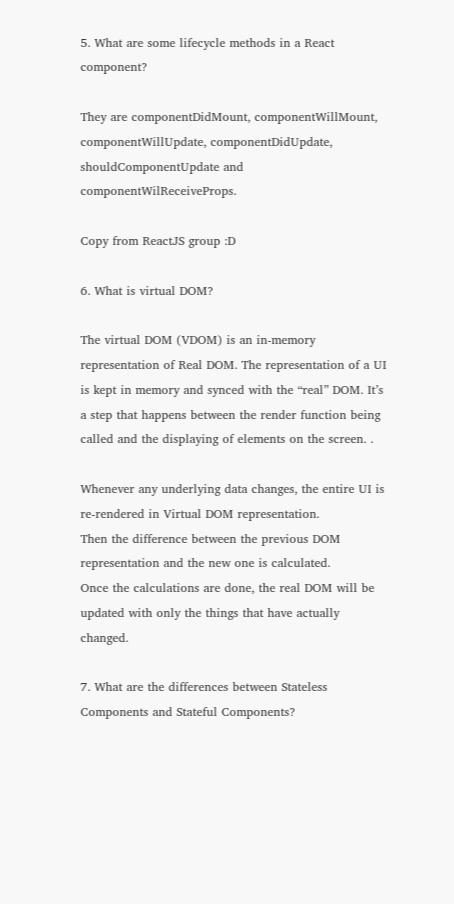5. What are some lifecycle methods in a React component?

They are componentDidMount, componentWillMount, componentWillUpdate, componentDidUpdate, shouldComponentUpdate and componentWilReceiveProps.

Copy from ReactJS group :D

6. What is virtual DOM?

The virtual DOM (VDOM) is an in-memory representation of Real DOM. The representation of a UI is kept in memory and synced with the “real” DOM. It’s a step that happens between the render function being called and the displaying of elements on the screen. .

Whenever any underlying data changes, the entire UI is re-rendered in Virtual DOM representation.
Then the difference between the previous DOM representation and the new one is calculated.
Once the calculations are done, the real DOM will be updated with only the things that have actually changed.

7. What are the differences between Stateless Components and Stateful Components?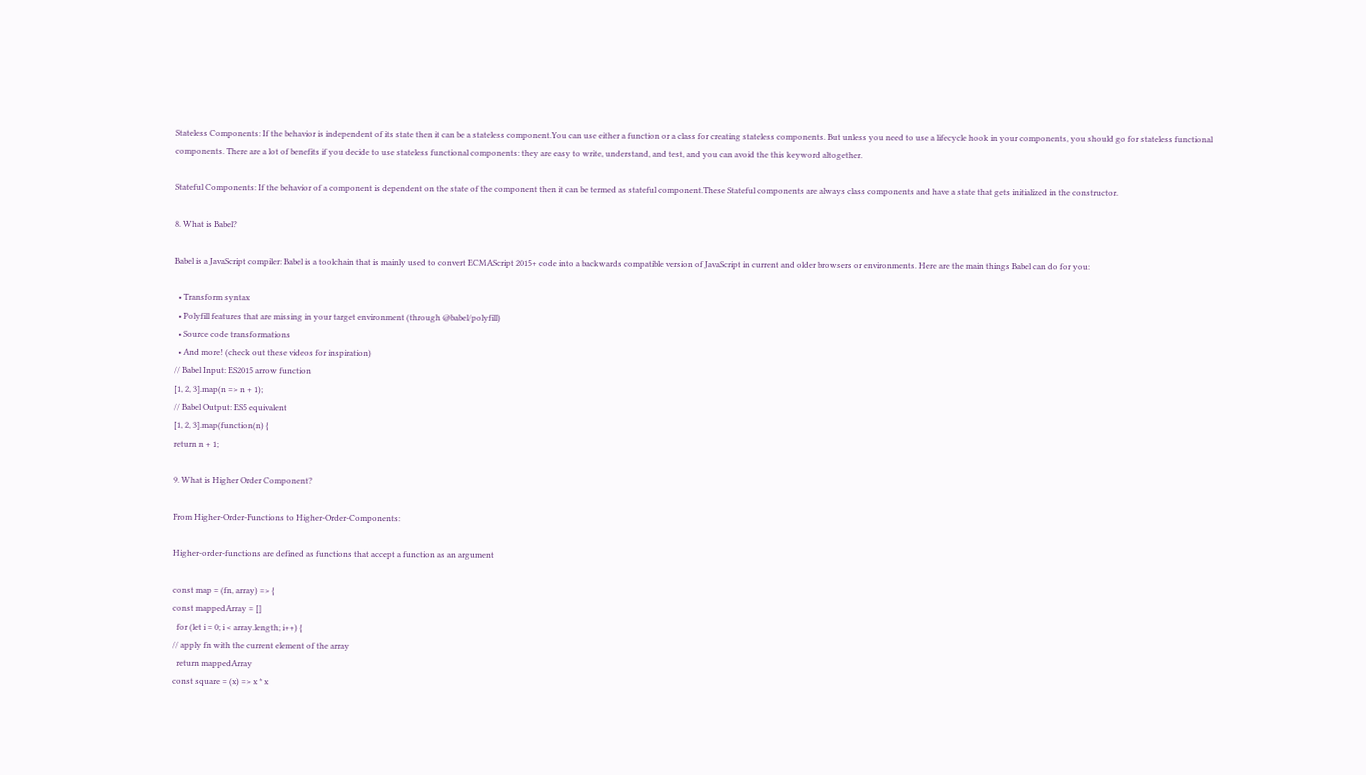Stateless Components: If the behavior is independent of its state then it can be a stateless component.You can use either a function or a class for creating stateless components. But unless you need to use a lifecycle hook in your components, you should go for stateless functional components. There are a lot of benefits if you decide to use stateless functional components: they are easy to write, understand, and test, and you can avoid the this keyword altogether.

Stateful Components: If the behavior of a component is dependent on the state of the component then it can be termed as stateful component.These Stateful components are always class components and have a state that gets initialized in the constructor.

8. What is Babel?

Babel is a JavaScript compiler: Babel is a toolchain that is mainly used to convert ECMAScript 2015+ code into a backwards compatible version of JavaScript in current and older browsers or environments. Here are the main things Babel can do for you:

  • Transform syntax
  • Polyfill features that are missing in your target environment (through @babel/polyfill)
  • Source code transformations
  • And more! (check out these videos for inspiration)
// Babel Input: ES2015 arrow function
[1, 2, 3].map(n => n + 1);
// Babel Output: ES5 equivalent
[1, 2, 3].map(function(n) {
return n + 1;

9. What is Higher Order Component?

From Higher-Order-Functions to Higher-Order-Components:

Higher-order-functions are defined as functions that accept a function as an argument

const map = (fn, array) => {
const mappedArray = []
  for (let i = 0; i < array.length; i++) {
// apply fn with the current element of the array
  return mappedArray
const square = (x) => x * x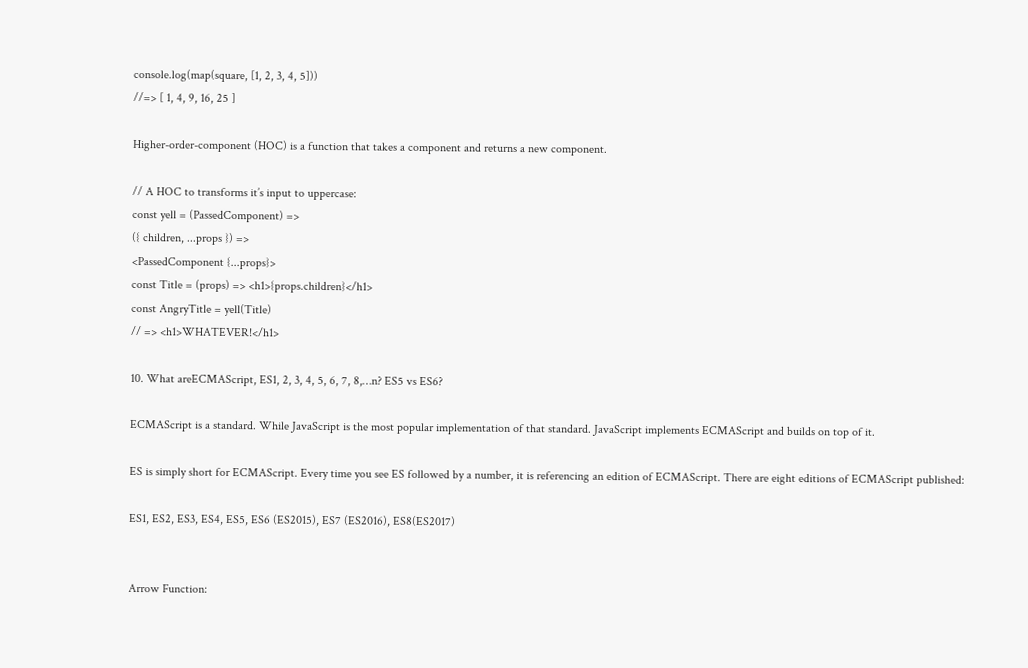console.log(map(square, [1, 2, 3, 4, 5]))
//=> [ 1, 4, 9, 16, 25 ]

Higher-order-component (HOC) is a function that takes a component and returns a new component.

// A HOC to transforms it’s input to uppercase:
const yell = (PassedComponent) =>
({ children, ...props }) =>
<PassedComponent {...props}>
const Title = (props) => <h1>{props.children}</h1>
const AngryTitle = yell(Title)
// => <h1>WHATEVER!</h1>

10. What areECMAScript, ES1, 2, 3, 4, 5, 6, 7, 8,…n? ES5 vs ES6?

ECMAScript is a standard. While JavaScript is the most popular implementation of that standard. JavaScript implements ECMAScript and builds on top of it.

ES is simply short for ECMAScript. Every time you see ES followed by a number, it is referencing an edition of ECMAScript. There are eight editions of ECMAScript published:

ES1, ES2, ES3, ES4, ES5, ES6 (ES2015), ES7 (ES2016), ES8(ES2017)


Arrow Function: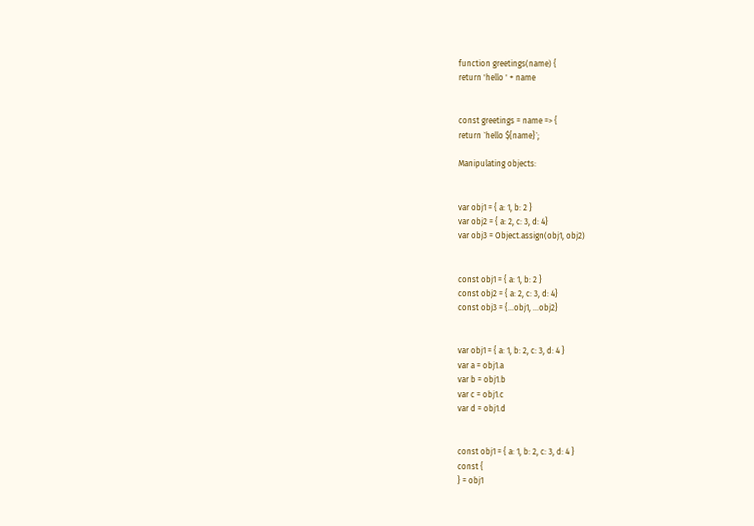function greetings(name) {
return 'hello ' + name


const greetings = name => {
return `hello ${name}`;

Manipulating objects:


var obj1 = { a: 1, b: 2 }
var obj2 = { a: 2, c: 3, d: 4}
var obj3 = Object.assign(obj1, obj2)


const obj1 = { a: 1, b: 2 }
const obj2 = { a: 2, c: 3, d: 4}
const obj3 = {...obj1, ...obj2}


var obj1 = { a: 1, b: 2, c: 3, d: 4 }
var a = obj1.a
var b = obj1.b
var c = obj1.c
var d = obj1.d


const obj1 = { a: 1, b: 2, c: 3, d: 4 }
const {
} = obj1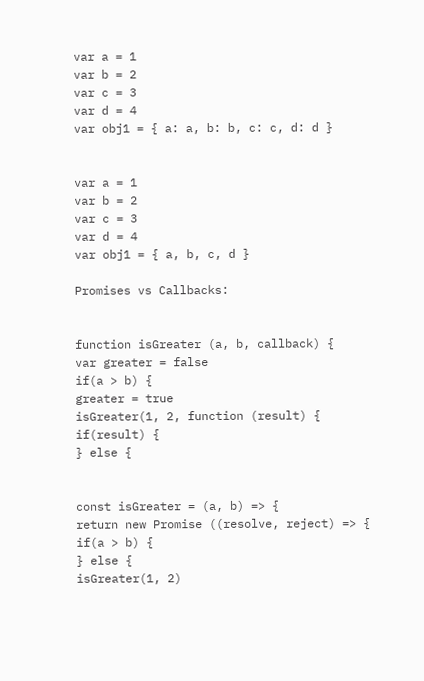var a = 1
var b = 2
var c = 3
var d = 4
var obj1 = { a: a, b: b, c: c, d: d }


var a = 1
var b = 2
var c = 3
var d = 4
var obj1 = { a, b, c, d }

Promises vs Callbacks:


function isGreater (a, b, callback) {
var greater = false
if(a > b) {
greater = true
isGreater(1, 2, function (result) {
if(result) {
} else {


const isGreater = (a, b) => {
return new Promise ((resolve, reject) => {
if(a > b) {
} else {
isGreater(1, 2)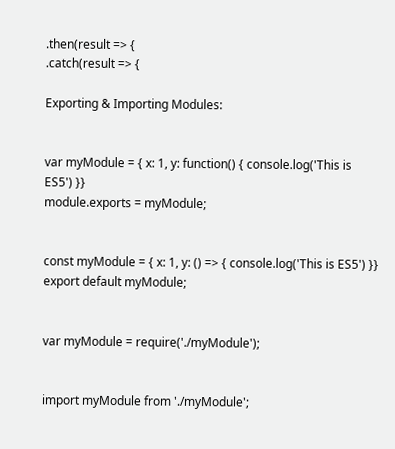.then(result => {
.catch(result => {

Exporting & Importing Modules:


var myModule = { x: 1, y: function() { console.log('This is ES5') }}
module.exports = myModule;


const myModule = { x: 1, y: () => { console.log('This is ES5') }}
export default myModule;


var myModule = require('./myModule');


import myModule from './myModule';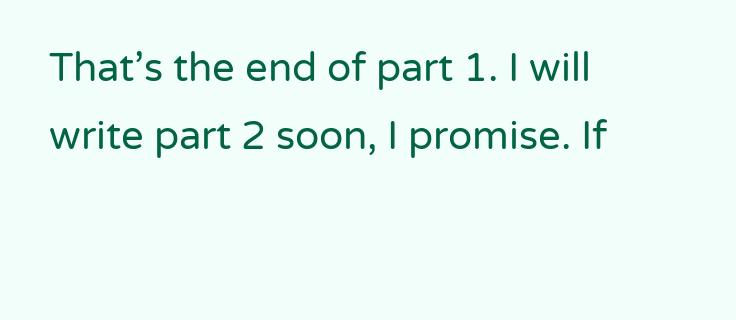That’s the end of part 1. I will write part 2 soon, I promise. If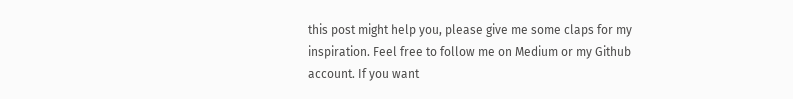this post might help you, please give me some claps for my inspiration. Feel free to follow me on Medium or my Github account. If you want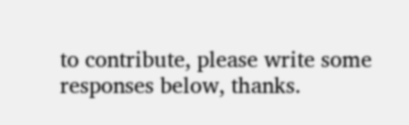to contribute, please write some responses below, thanks.